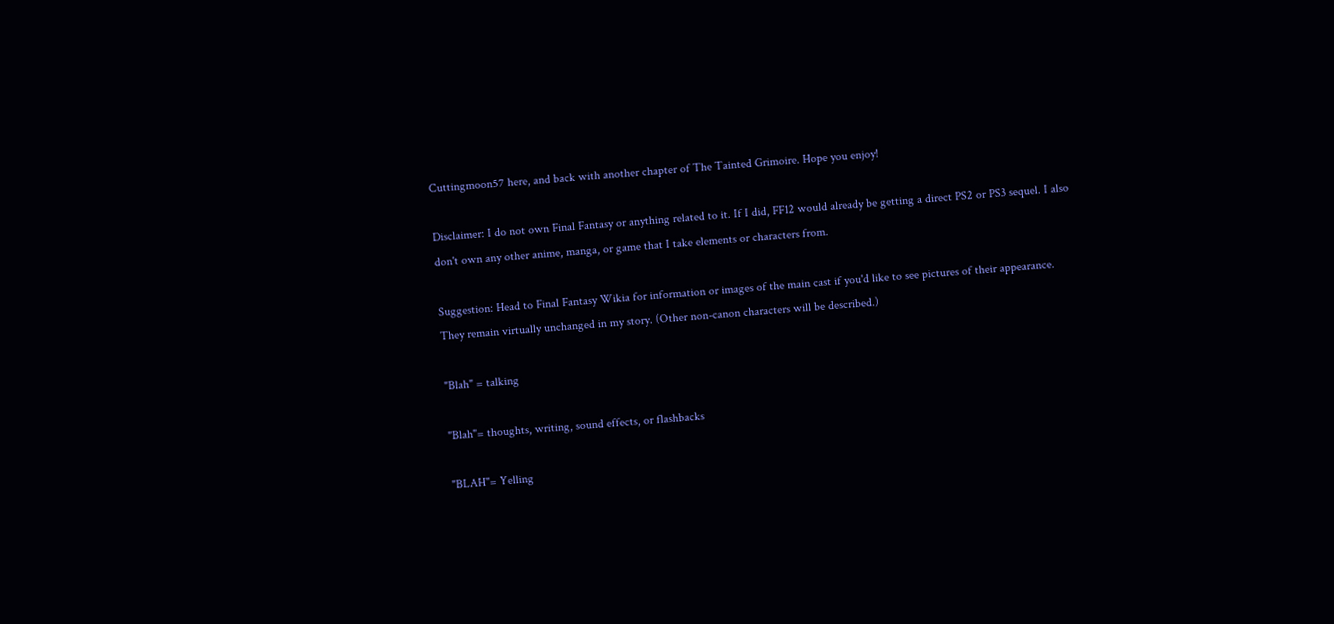Cuttingmoon57 here, and back with another chapter of The Tainted Grimoire. Hope you enjoy!

Disclaimer: I do not own Final Fantasy or anything related to it. If I did, FF12 would already be getting a direct PS2 or PS3 sequel. I also don't own any other anime, manga, or game that I take elements or characters from.

Suggestion: Head to Final Fantasy Wikia for information or images of the main cast if you'd like to see pictures of their appearance. They remain virtually unchanged in my story. (Other non-canon characters will be described.)

"Blah" = talking

"Blah"= thoughts, writing, sound effects, or flashbacks

"BLAH"= Yelling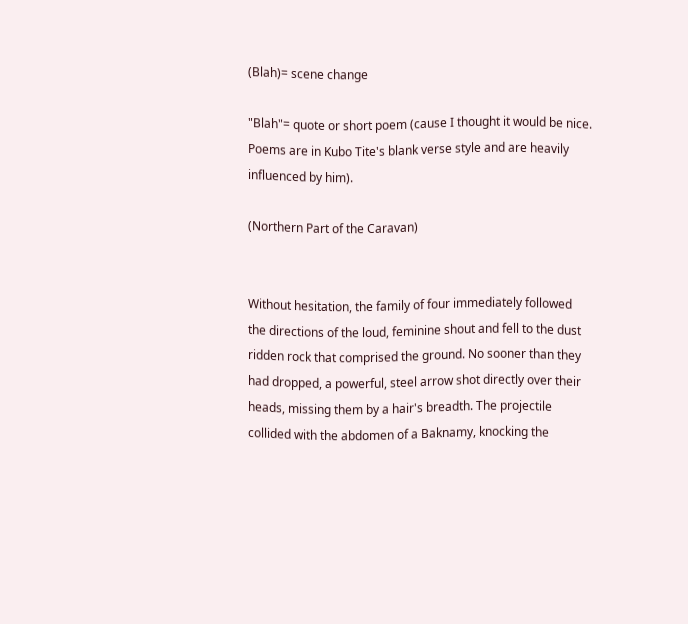(Blah)= scene change

"Blah"= quote or short poem (cause I thought it would be nice. Poems are in Kubo Tite's blank verse style and are heavily influenced by him).

(Northern Part of the Caravan)


Without hesitation, the family of four immediately followed the directions of the loud, feminine shout and fell to the dust ridden rock that comprised the ground. No sooner than they had dropped, a powerful, steel arrow shot directly over their heads, missing them by a hair's breadth. The projectile collided with the abdomen of a Baknamy, knocking the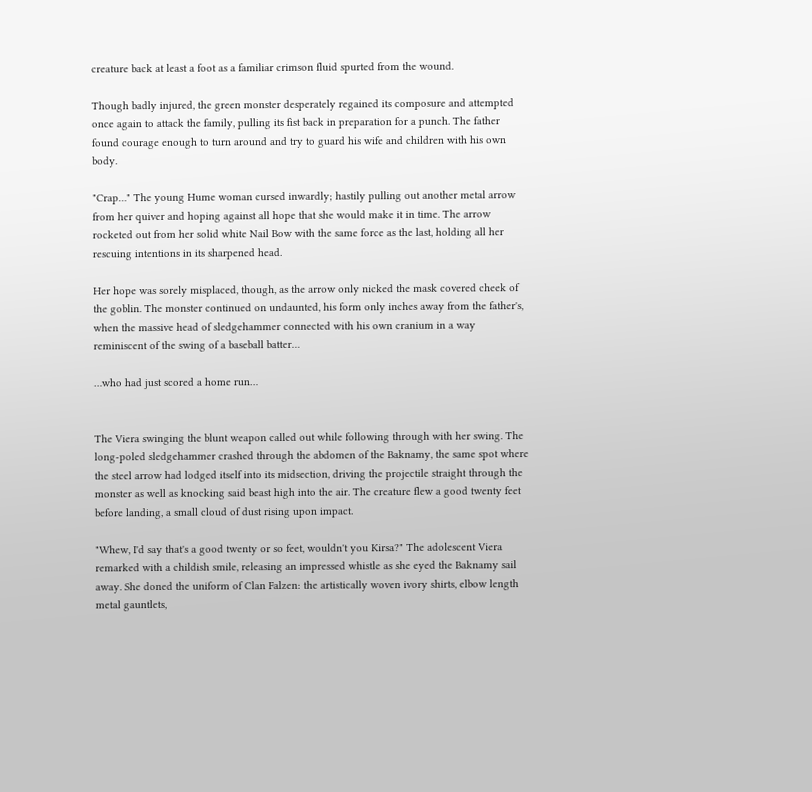creature back at least a foot as a familiar crimson fluid spurted from the wound.

Though badly injured, the green monster desperately regained its composure and attempted once again to attack the family, pulling its fist back in preparation for a punch. The father found courage enough to turn around and try to guard his wife and children with his own body.

"Crap…" The young Hume woman cursed inwardly; hastily pulling out another metal arrow from her quiver and hoping against all hope that she would make it in time. The arrow rocketed out from her solid white Nail Bow with the same force as the last, holding all her rescuing intentions in its sharpened head.

Her hope was sorely misplaced, though, as the arrow only nicked the mask covered cheek of the goblin. The monster continued on undaunted, his form only inches away from the father's, when the massive head of sledgehammer connected with his own cranium in a way reminiscent of the swing of a baseball batter…

…who had just scored a home run…


The Viera swinging the blunt weapon called out while following through with her swing. The long-poled sledgehammer crashed through the abdomen of the Baknamy, the same spot where the steel arrow had lodged itself into its midsection, driving the projectile straight through the monster as well as knocking said beast high into the air. The creature flew a good twenty feet before landing, a small cloud of dust rising upon impact.

"Whew, I'd say that's a good twenty or so feet, wouldn't you Kirsa?" The adolescent Viera remarked with a childish smile, releasing an impressed whistle as she eyed the Baknamy sail away. She doned the uniform of Clan Falzen: the artistically woven ivory shirts, elbow length metal gauntlets,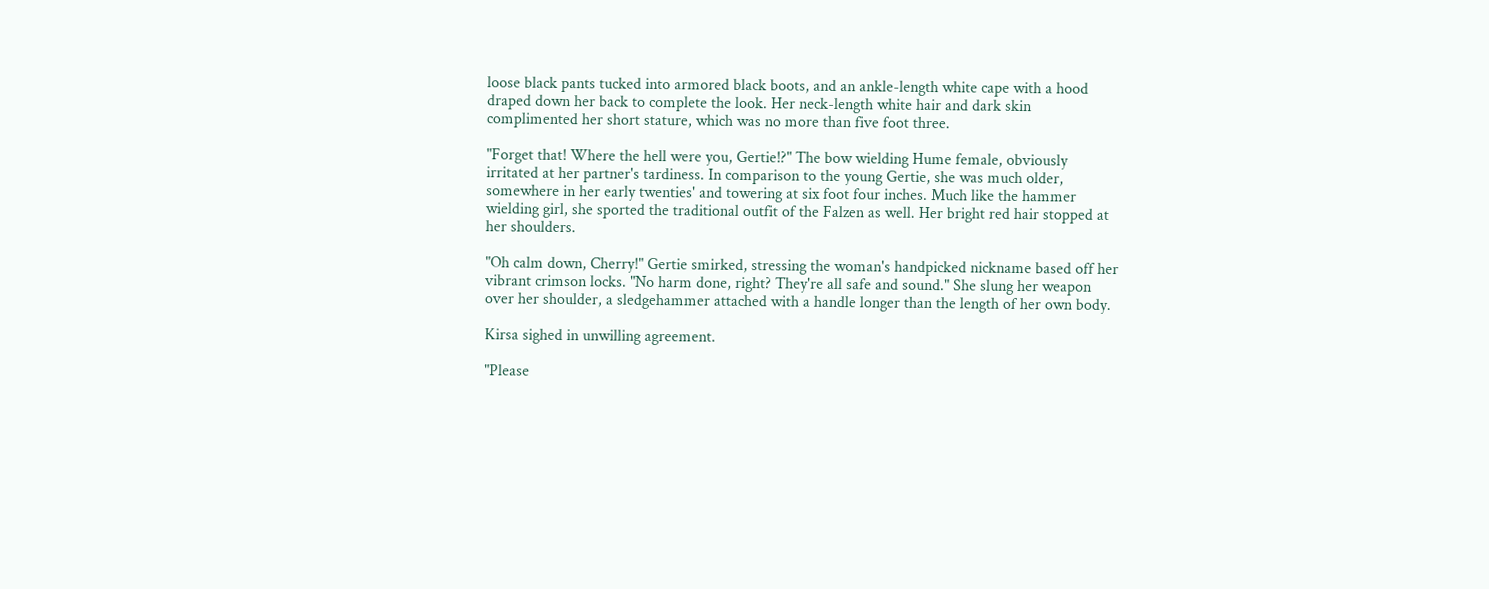loose black pants tucked into armored black boots, and an ankle-length white cape with a hood draped down her back to complete the look. Her neck-length white hair and dark skin complimented her short stature, which was no more than five foot three.

"Forget that! Where the hell were you, Gertie!?" The bow wielding Hume female, obviously irritated at her partner's tardiness. In comparison to the young Gertie, she was much older, somewhere in her early twenties' and towering at six foot four inches. Much like the hammer wielding girl, she sported the traditional outfit of the Falzen as well. Her bright red hair stopped at her shoulders.

"Oh calm down, Cherry!" Gertie smirked, stressing the woman's handpicked nickname based off her vibrant crimson locks. "No harm done, right? They're all safe and sound." She slung her weapon over her shoulder, a sledgehammer attached with a handle longer than the length of her own body.

Kirsa sighed in unwilling agreement.

"Please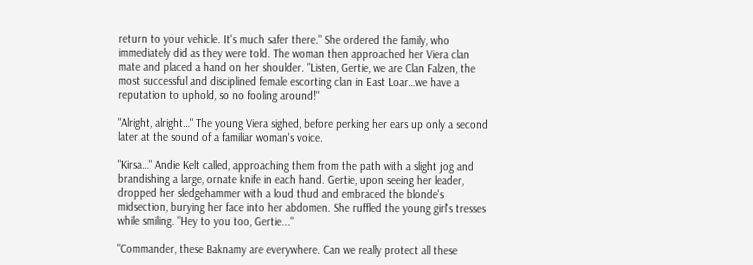return to your vehicle. It's much safer there." She ordered the family, who immediately did as they were told. The woman then approached her Viera clan mate and placed a hand on her shoulder. "Listen, Gertie, we are Clan Falzen, the most successful and disciplined female escorting clan in East Loar…we have a reputation to uphold, so no fooling around!"

"Alright, alright…" The young Viera sighed, before perking her ears up only a second later at the sound of a familiar woman's voice.

"Kirsa…" Andie Kelt called, approaching them from the path with a slight jog and brandishing a large, ornate knife in each hand. Gertie, upon seeing her leader, dropped her sledgehammer with a loud thud and embraced the blonde's midsection, burying her face into her abdomen. She ruffled the young girl's tresses while smiling. "Hey to you too, Gertie..."

"Commander, these Baknamy are everywhere. Can we really protect all these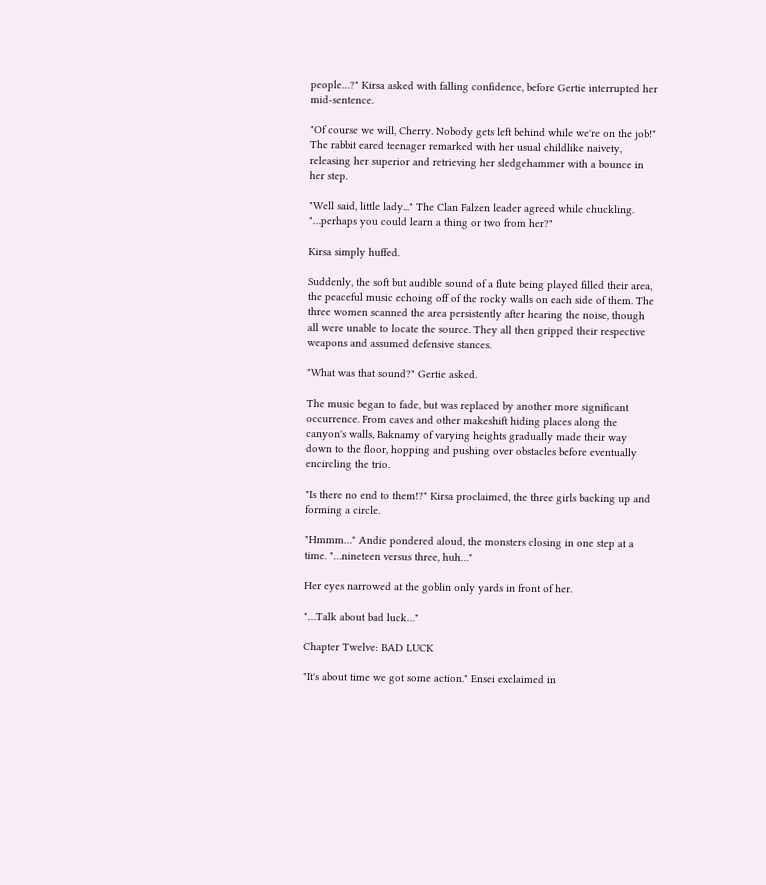people…?" Kirsa asked with falling confidence, before Gertie interrupted her mid-sentence.

"Of course we will, Cherry. Nobody gets left behind while we're on the job!" The rabbit eared teenager remarked with her usual childlike naivety, releasing her superior and retrieving her sledgehammer with a bounce in her step.

"Well said, little lady..." The Clan Falzen leader agreed while chuckling. "…perhaps you could learn a thing or two from her?"

Kirsa simply huffed.

Suddenly, the soft but audible sound of a flute being played filled their area, the peaceful music echoing off of the rocky walls on each side of them. The three women scanned the area persistently after hearing the noise, though all were unable to locate the source. They all then gripped their respective weapons and assumed defensive stances.

"What was that sound?" Gertie asked.

The music began to fade, but was replaced by another more significant occurrence. From caves and other makeshift hiding places along the canyon's walls, Baknamy of varying heights gradually made their way down to the floor, hopping and pushing over obstacles before eventually encircling the trio.

"Is there no end to them!?" Kirsa proclaimed, the three girls backing up and forming a circle.

"Hmmm…" Andie pondered aloud, the monsters closing in one step at a time. "…nineteen versus three, huh…"

Her eyes narrowed at the goblin only yards in front of her.

"…Talk about bad luck…"

Chapter Twelve: BAD LUCK

"It's about time we got some action." Ensei exclaimed in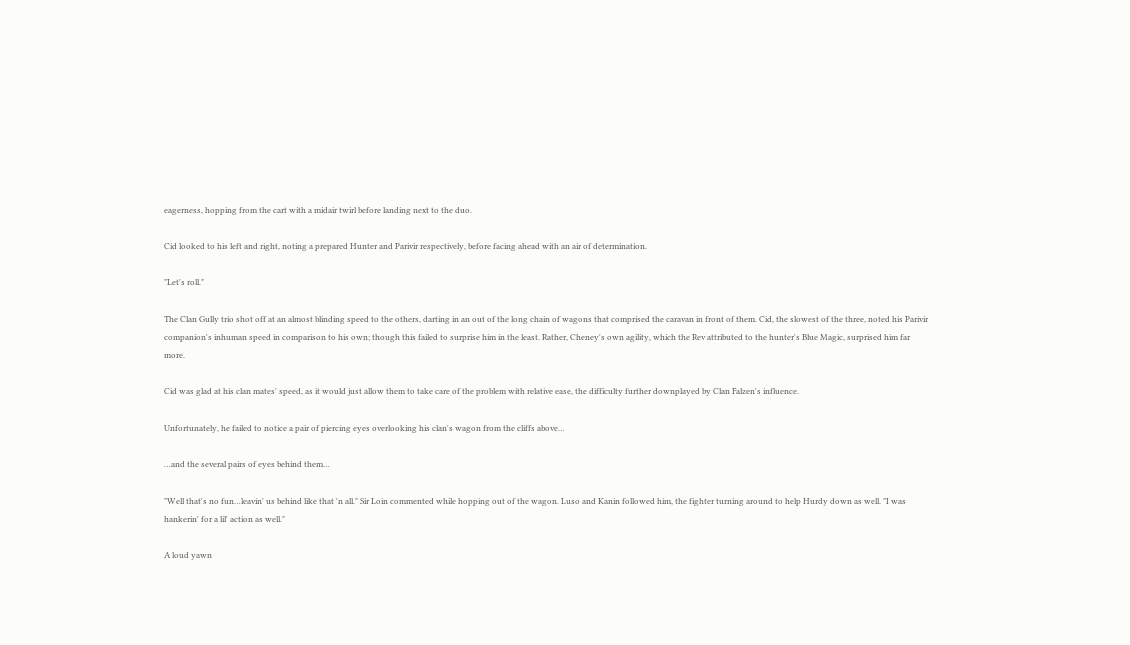eagerness, hopping from the cart with a midair twirl before landing next to the duo.

Cid looked to his left and right, noting a prepared Hunter and Parivir respectively, before facing ahead with an air of determination.

"Let's roll."

The Clan Gully trio shot off at an almost blinding speed to the others, darting in an out of the long chain of wagons that comprised the caravan in front of them. Cid, the slowest of the three, noted his Parivir companion's inhuman speed in comparison to his own; though this failed to surprise him in the least. Rather, Cheney's own agility, which the Rev attributed to the hunter's Blue Magic, surprised him far more.

Cid was glad at his clan mates' speed, as it would just allow them to take care of the problem with relative ease, the difficulty further downplayed by Clan Falzen's influence.

Unfortunately, he failed to notice a pair of piercing eyes overlooking his clan's wagon from the cliffs above…

…and the several pairs of eyes behind them…

"Well that's no fun…leavin' us behind like that 'n all." Sir Loin commented while hopping out of the wagon. Luso and Kanin followed him, the fighter turning around to help Hurdy down as well. "I was hankerin' for a lil' action as well."

A loud yawn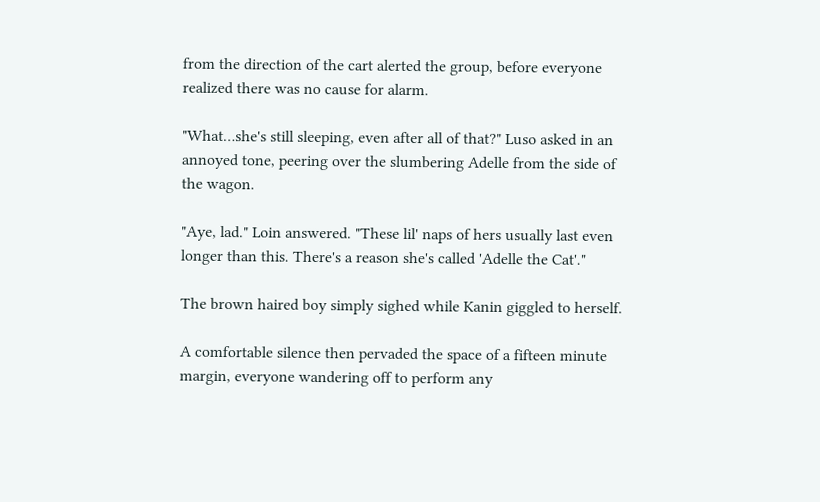from the direction of the cart alerted the group, before everyone realized there was no cause for alarm.

"What…she's still sleeping, even after all of that?" Luso asked in an annoyed tone, peering over the slumbering Adelle from the side of the wagon.

"Aye, lad." Loin answered. "These lil' naps of hers usually last even longer than this. There's a reason she's called 'Adelle the Cat'."

The brown haired boy simply sighed while Kanin giggled to herself.

A comfortable silence then pervaded the space of a fifteen minute margin, everyone wandering off to perform any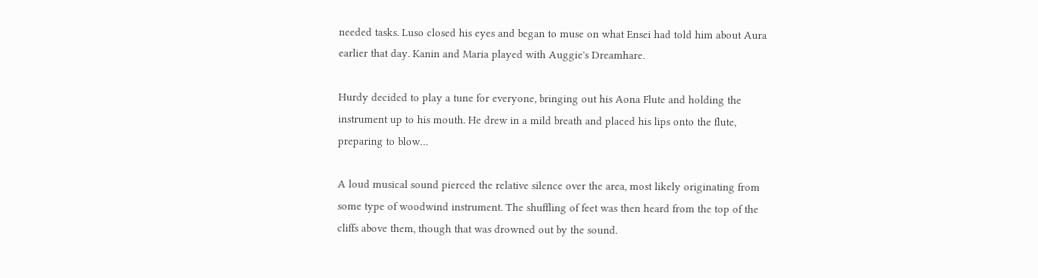needed tasks. Luso closed his eyes and began to muse on what Ensei had told him about Aura earlier that day. Kanin and Maria played with Auggie's Dreamhare.

Hurdy decided to play a tune for everyone, bringing out his Aona Flute and holding the instrument up to his mouth. He drew in a mild breath and placed his lips onto the flute, preparing to blow…

A loud musical sound pierced the relative silence over the area, most likely originating from some type of woodwind instrument. The shuffling of feet was then heard from the top of the cliffs above them, though that was drowned out by the sound.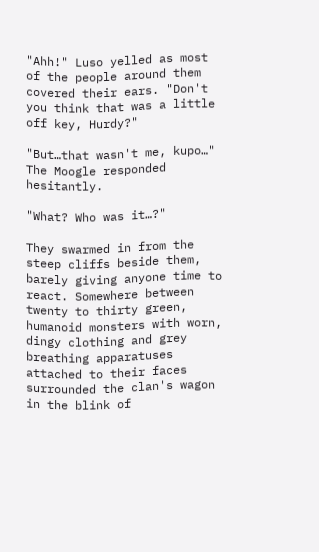"Ahh!" Luso yelled as most of the people around them covered their ears. "Don't you think that was a little off key, Hurdy?"

"But…that wasn't me, kupo…" The Moogle responded hesitantly.

"What? Who was it…?"

They swarmed in from the steep cliffs beside them, barely giving anyone time to react. Somewhere between twenty to thirty green, humanoid monsters with worn, dingy clothing and grey breathing apparatuses attached to their faces surrounded the clan's wagon in the blink of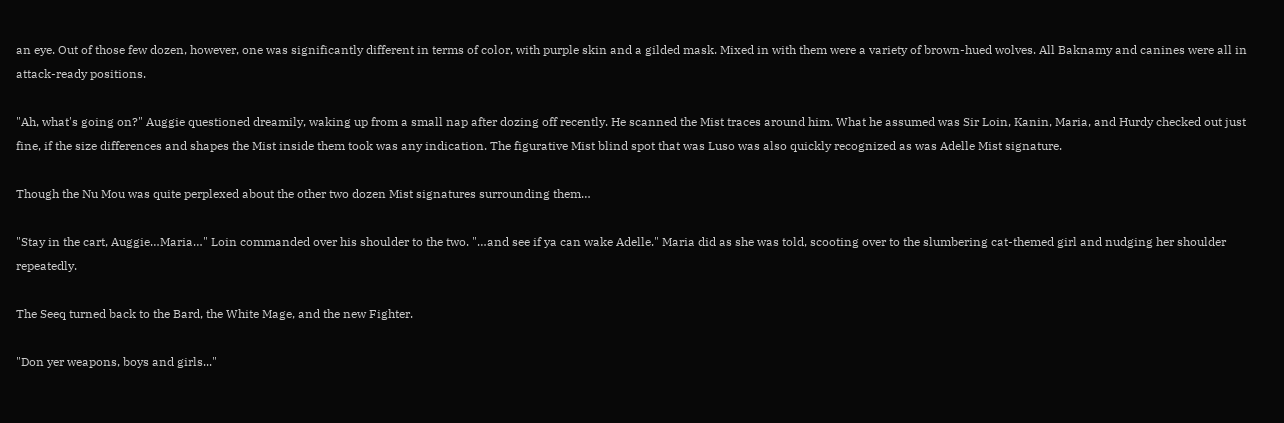an eye. Out of those few dozen, however, one was significantly different in terms of color, with purple skin and a gilded mask. Mixed in with them were a variety of brown-hued wolves. All Baknamy and canines were all in attack-ready positions.

"Ah, what's going on?" Auggie questioned dreamily, waking up from a small nap after dozing off recently. He scanned the Mist traces around him. What he assumed was Sir Loin, Kanin, Maria, and Hurdy checked out just fine, if the size differences and shapes the Mist inside them took was any indication. The figurative Mist blind spot that was Luso was also quickly recognized as was Adelle Mist signature.

Though the Nu Mou was quite perplexed about the other two dozen Mist signatures surrounding them…

"Stay in the cart, Auggie…Maria…" Loin commanded over his shoulder to the two. "…and see if ya can wake Adelle." Maria did as she was told, scooting over to the slumbering cat-themed girl and nudging her shoulder repeatedly.

The Seeq turned back to the Bard, the White Mage, and the new Fighter.

"Don yer weapons, boys and girls..."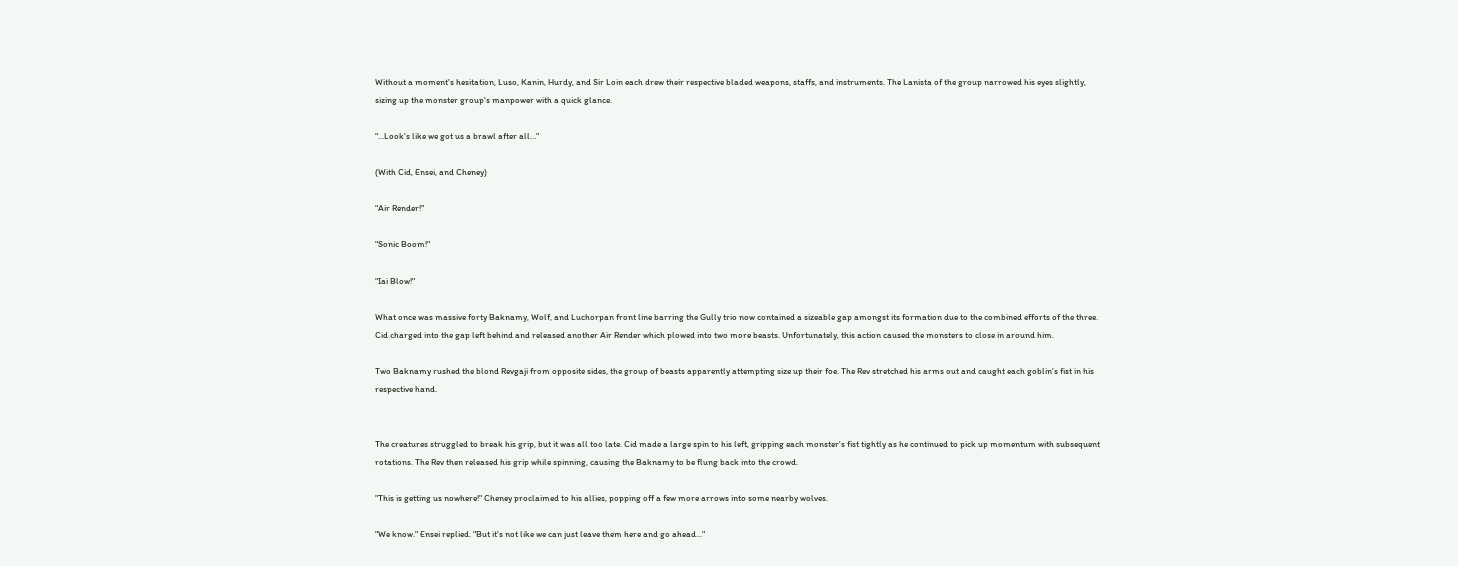Without a moment's hesitation, Luso, Kanin, Hurdy, and Sir Loin each drew their respective bladed weapons, staffs, and instruments. The Lanista of the group narrowed his eyes slightly, sizing up the monster group's manpower with a quick glance.

"…Look's like we got us a brawl after all…"

(With Cid, Ensei, and Cheney)

"Air Render!"

"Sonic Boom!"

"Iai Blow!"

What once was massive forty Baknamy, Wolf, and Luchorpan front line barring the Gully trio now contained a sizeable gap amongst its formation due to the combined efforts of the three. Cid charged into the gap left behind and released another Air Render which plowed into two more beasts. Unfortunately, this action caused the monsters to close in around him.

Two Baknamy rushed the blond Revgaji from opposite sides, the group of beasts apparently attempting size up their foe. The Rev stretched his arms out and caught each goblin's fist in his respective hand.


The creatures struggled to break his grip, but it was all too late. Cid made a large spin to his left, gripping each monster's fist tightly as he continued to pick up momentum with subsequent rotations. The Rev then released his grip while spinning, causing the Baknamy to be flung back into the crowd.

"This is getting us nowhere!" Cheney proclaimed to his allies, popping off a few more arrows into some nearby wolves.

"We know." Ensei replied. "But it's not like we can just leave them here and go ahead..."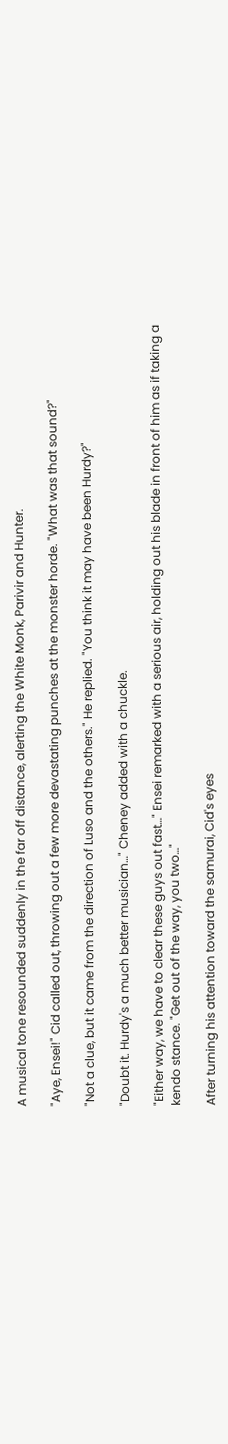A musical tone resounded suddenly in the far off distance, alerting the White Monk, Parivir and Hunter.

"Aye, Ensei!" Cid called out, throwing out a few more devastating punches at the monster horde. "What was that sound?"

"Not a clue, but it came from the direction of Luso and the others." He replied. "You think it may have been Hurdy?"

"Doubt it. Hurdy's a much better musician…" Cheney added with a chuckle.

"Either way, we have to clear these guys out fast…" Ensei remarked with a serious air, holding out his blade in front of him as if taking a kendo stance. "Get out of the way, you two…"

After turning his attention toward the samurai, Cid's eyes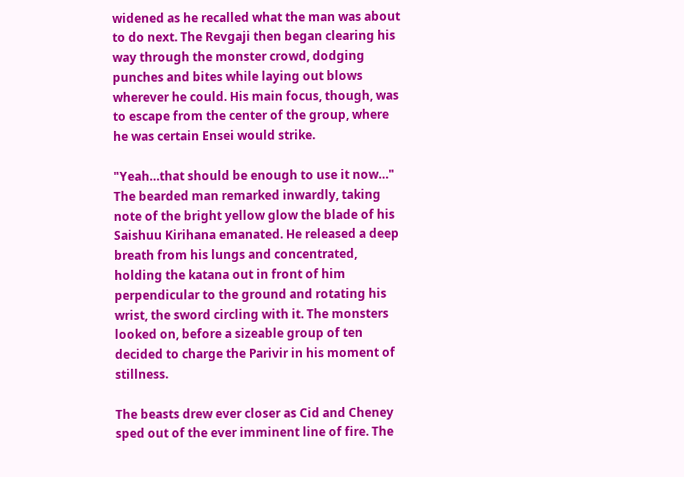widened as he recalled what the man was about to do next. The Revgaji then began clearing his way through the monster crowd, dodging punches and bites while laying out blows wherever he could. His main focus, though, was to escape from the center of the group, where he was certain Ensei would strike.

"Yeah…that should be enough to use it now…" The bearded man remarked inwardly, taking note of the bright yellow glow the blade of his Saishuu Kirihana emanated. He released a deep breath from his lungs and concentrated, holding the katana out in front of him perpendicular to the ground and rotating his wrist, the sword circling with it. The monsters looked on, before a sizeable group of ten decided to charge the Parivir in his moment of stillness.

The beasts drew ever closer as Cid and Cheney sped out of the ever imminent line of fire. The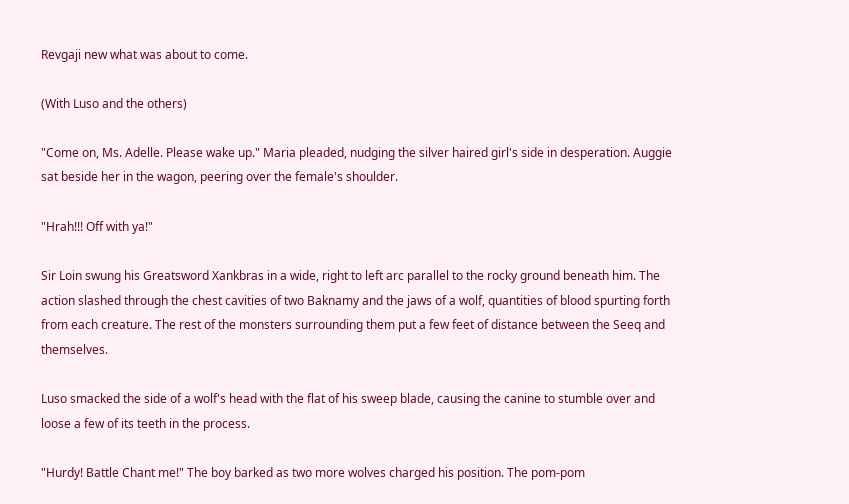Revgaji new what was about to come.

(With Luso and the others)

"Come on, Ms. Adelle. Please wake up." Maria pleaded, nudging the silver haired girl's side in desperation. Auggie sat beside her in the wagon, peering over the female's shoulder.

"Hrah!!! Off with ya!"

Sir Loin swung his Greatsword Xankbras in a wide, right to left arc parallel to the rocky ground beneath him. The action slashed through the chest cavities of two Baknamy and the jaws of a wolf, quantities of blood spurting forth from each creature. The rest of the monsters surrounding them put a few feet of distance between the Seeq and themselves.

Luso smacked the side of a wolf's head with the flat of his sweep blade, causing the canine to stumble over and loose a few of its teeth in the process.

"Hurdy! Battle Chant me!" The boy barked as two more wolves charged his position. The pom-pom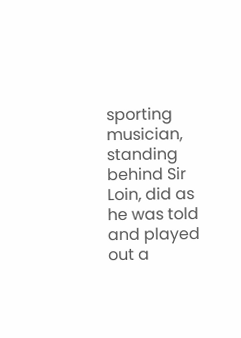sporting musician, standing behind Sir Loin, did as he was told and played out a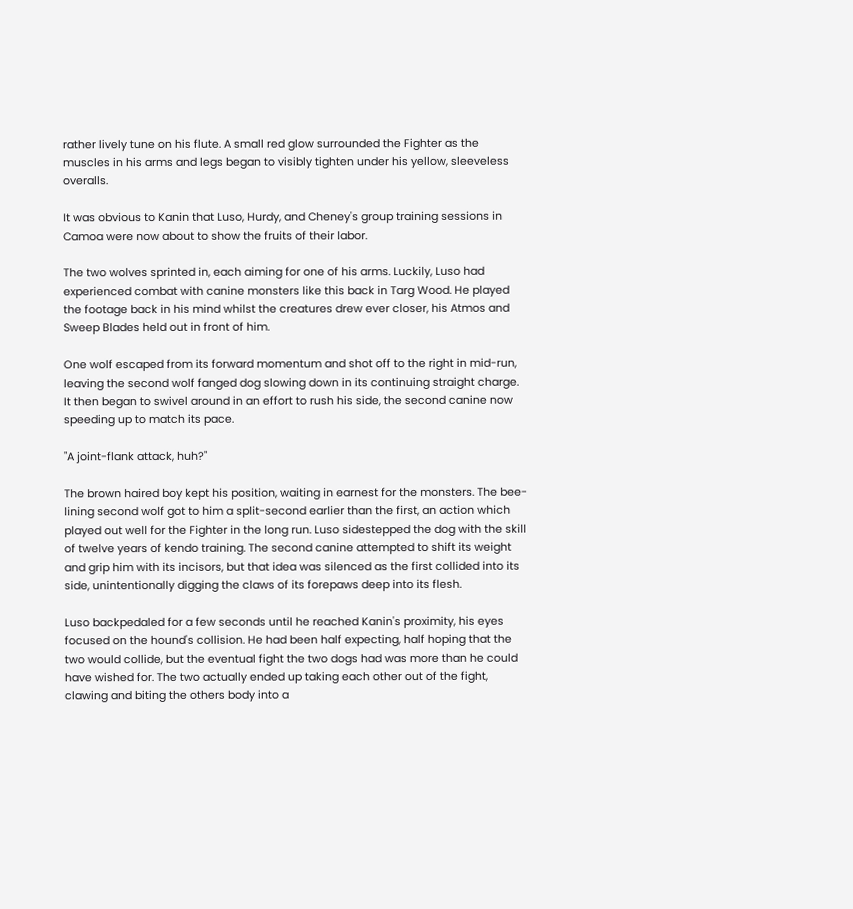rather lively tune on his flute. A small red glow surrounded the Fighter as the muscles in his arms and legs began to visibly tighten under his yellow, sleeveless overalls.

It was obvious to Kanin that Luso, Hurdy, and Cheney's group training sessions in Camoa were now about to show the fruits of their labor.

The two wolves sprinted in, each aiming for one of his arms. Luckily, Luso had experienced combat with canine monsters like this back in Targ Wood. He played the footage back in his mind whilst the creatures drew ever closer, his Atmos and Sweep Blades held out in front of him.

One wolf escaped from its forward momentum and shot off to the right in mid-run, leaving the second wolf fanged dog slowing down in its continuing straight charge. It then began to swivel around in an effort to rush his side, the second canine now speeding up to match its pace.

"A joint-flank attack, huh?"

The brown haired boy kept his position, waiting in earnest for the monsters. The bee-lining second wolf got to him a split-second earlier than the first, an action which played out well for the Fighter in the long run. Luso sidestepped the dog with the skill of twelve years of kendo training. The second canine attempted to shift its weight and grip him with its incisors, but that idea was silenced as the first collided into its side, unintentionally digging the claws of its forepaws deep into its flesh.

Luso backpedaled for a few seconds until he reached Kanin's proximity, his eyes focused on the hound's collision. He had been half expecting, half hoping that the two would collide, but the eventual fight the two dogs had was more than he could have wished for. The two actually ended up taking each other out of the fight, clawing and biting the others body into a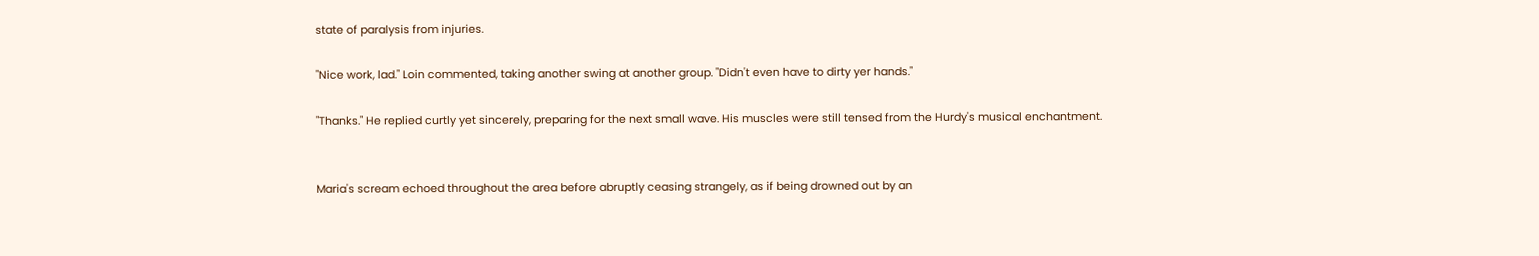state of paralysis from injuries.

"Nice work, lad." Loin commented, taking another swing at another group. "Didn't even have to dirty yer hands."

"Thanks." He replied curtly yet sincerely, preparing for the next small wave. His muscles were still tensed from the Hurdy's musical enchantment.


Maria's scream echoed throughout the area before abruptly ceasing strangely, as if being drowned out by an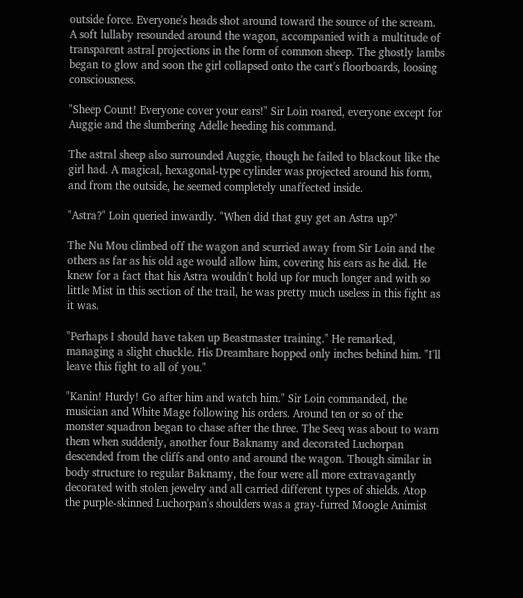outside force. Everyone's heads shot around toward the source of the scream. A soft lullaby resounded around the wagon, accompanied with a multitude of transparent astral projections in the form of common sheep. The ghostly lambs began to glow and soon the girl collapsed onto the cart's floorboards, loosing consciousness.

"Sheep Count! Everyone cover your ears!" Sir Loin roared, everyone except for Auggie and the slumbering Adelle heeding his command.

The astral sheep also surrounded Auggie, though he failed to blackout like the girl had. A magical, hexagonal-type cylinder was projected around his form, and from the outside, he seemed completely unaffected inside.

"Astra?" Loin queried inwardly. "When did that guy get an Astra up?"

The Nu Mou climbed off the wagon and scurried away from Sir Loin and the others as far as his old age would allow him, covering his ears as he did. He knew for a fact that his Astra wouldn't hold up for much longer and with so little Mist in this section of the trail, he was pretty much useless in this fight as it was.

"Perhaps I should have taken up Beastmaster training." He remarked, managing a slight chuckle. His Dreamhare hopped only inches behind him. "I'll leave this fight to all of you."

"Kanin! Hurdy! Go after him and watch him." Sir Loin commanded, the musician and White Mage following his orders. Around ten or so of the monster squadron began to chase after the three. The Seeq was about to warn them when suddenly, another four Baknamy and decorated Luchorpan descended from the cliffs and onto and around the wagon. Though similar in body structure to regular Baknamy, the four were all more extravagantly decorated with stolen jewelry and all carried different types of shields. Atop the purple-skinned Luchorpan's shoulders was a gray-furred Moogle Animist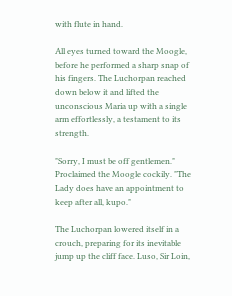with flute in hand.

All eyes turned toward the Moogle, before he performed a sharp snap of his fingers. The Luchorpan reached down below it and lifted the unconscious Maria up with a single arm effortlessly, a testament to its strength.

"Sorry, I must be off gentlemen." Proclaimed the Moogle cockily. "The Lady does have an appointment to keep after all, kupo."

The Luchorpan lowered itself in a crouch, preparing for its inevitable jump up the cliff face. Luso, Sir Loin,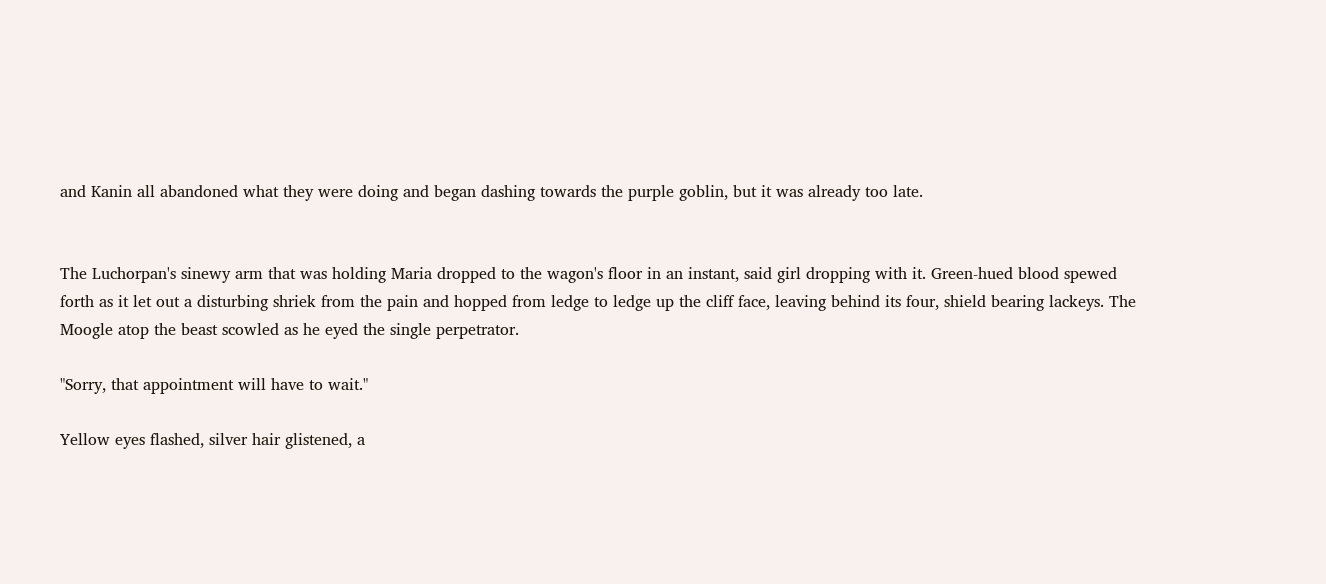and Kanin all abandoned what they were doing and began dashing towards the purple goblin, but it was already too late.


The Luchorpan's sinewy arm that was holding Maria dropped to the wagon's floor in an instant, said girl dropping with it. Green-hued blood spewed forth as it let out a disturbing shriek from the pain and hopped from ledge to ledge up the cliff face, leaving behind its four, shield bearing lackeys. The Moogle atop the beast scowled as he eyed the single perpetrator.

"Sorry, that appointment will have to wait."

Yellow eyes flashed, silver hair glistened, a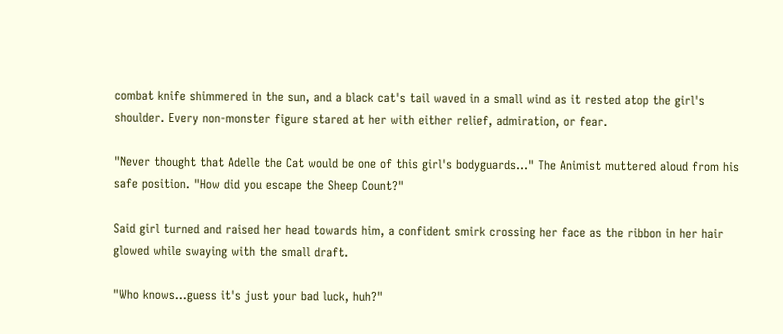combat knife shimmered in the sun, and a black cat's tail waved in a small wind as it rested atop the girl's shoulder. Every non-monster figure stared at her with either relief, admiration, or fear.

"Never thought that Adelle the Cat would be one of this girl's bodyguards…" The Animist muttered aloud from his safe position. "How did you escape the Sheep Count?"

Said girl turned and raised her head towards him, a confident smirk crossing her face as the ribbon in her hair glowed while swaying with the small draft.

"Who knows…guess it's just your bad luck, huh?"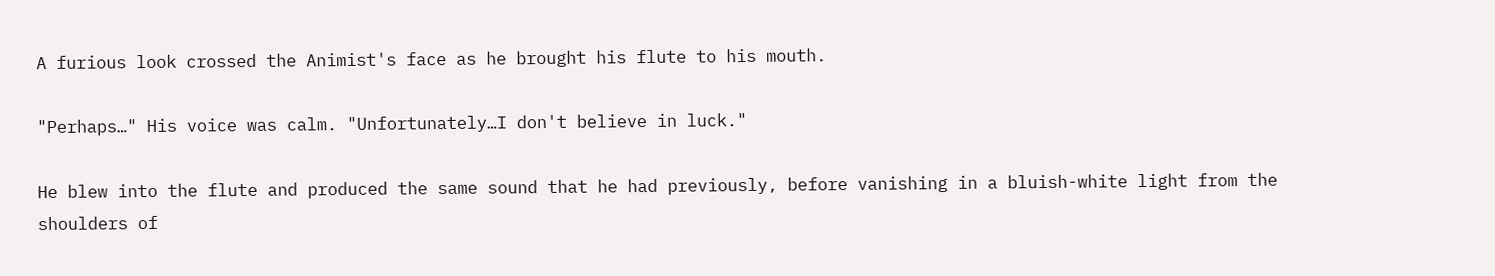A furious look crossed the Animist's face as he brought his flute to his mouth.

"Perhaps…" His voice was calm. "Unfortunately…I don't believe in luck."

He blew into the flute and produced the same sound that he had previously, before vanishing in a bluish-white light from the shoulders of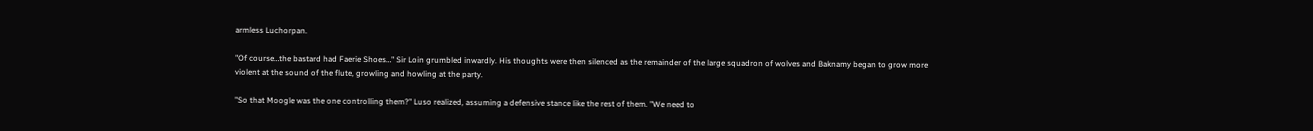armless Luchorpan.

"Of course…the bastard had Faerie Shoes…" Sir Loin grumbled inwardly. His thoughts were then silenced as the remainder of the large squadron of wolves and Baknamy began to grow more violent at the sound of the flute, growling and howling at the party.

"So that Moogle was the one controlling them?" Luso realized, assuming a defensive stance like the rest of them. "We need to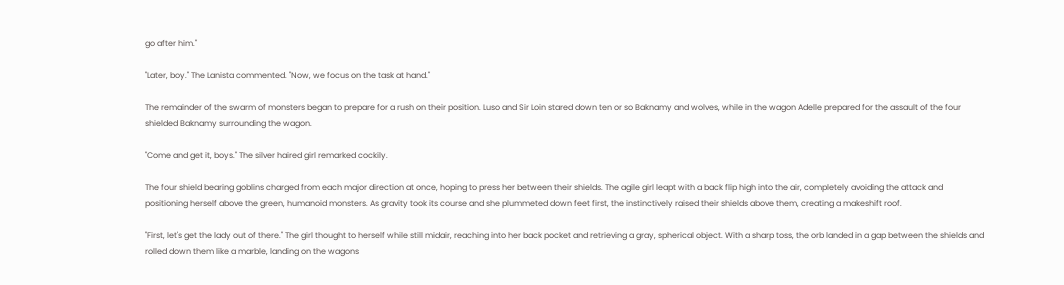go after him."

"Later, boy." The Lanista commented. "Now, we focus on the task at hand."

The remainder of the swarm of monsters began to prepare for a rush on their position. Luso and Sir Loin stared down ten or so Baknamy and wolves, while in the wagon Adelle prepared for the assault of the four shielded Baknamy surrounding the wagon.

"Come and get it, boys." The silver haired girl remarked cockily.

The four shield bearing goblins charged from each major direction at once, hoping to press her between their shields. The agile girl leapt with a back flip high into the air, completely avoiding the attack and positioning herself above the green, humanoid monsters. As gravity took its course and she plummeted down feet first, the instinctively raised their shields above them, creating a makeshift roof.

"First, let's get the lady out of there." The girl thought to herself while still midair, reaching into her back pocket and retrieving a gray, spherical object. With a sharp toss, the orb landed in a gap between the shields and rolled down them like a marble, landing on the wagons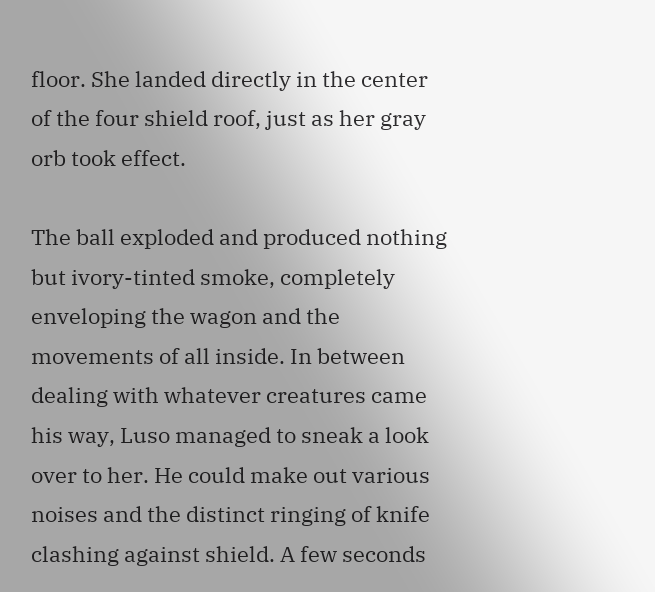floor. She landed directly in the center of the four shield roof, just as her gray orb took effect.

The ball exploded and produced nothing but ivory-tinted smoke, completely enveloping the wagon and the movements of all inside. In between dealing with whatever creatures came his way, Luso managed to sneak a look over to her. He could make out various noises and the distinct ringing of knife clashing against shield. A few seconds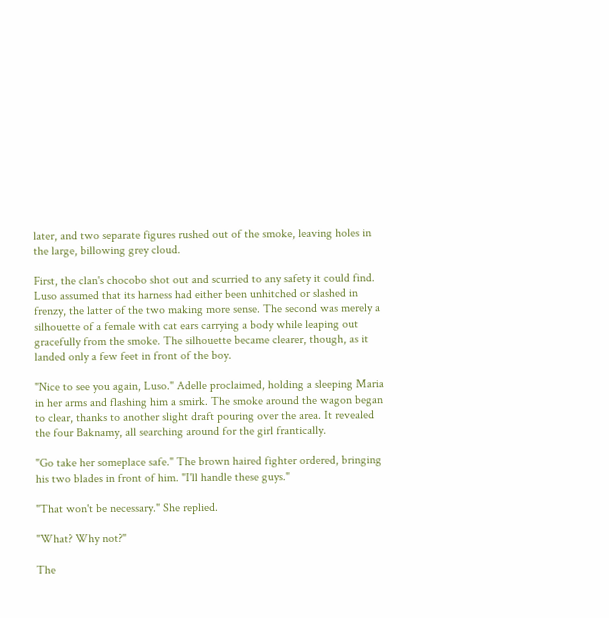later, and two separate figures rushed out of the smoke, leaving holes in the large, billowing grey cloud.

First, the clan's chocobo shot out and scurried to any safety it could find. Luso assumed that its harness had either been unhitched or slashed in frenzy, the latter of the two making more sense. The second was merely a silhouette of a female with cat ears carrying a body while leaping out gracefully from the smoke. The silhouette became clearer, though, as it landed only a few feet in front of the boy.

"Nice to see you again, Luso." Adelle proclaimed, holding a sleeping Maria in her arms and flashing him a smirk. The smoke around the wagon began to clear, thanks to another slight draft pouring over the area. It revealed the four Baknamy, all searching around for the girl frantically.

"Go take her someplace safe." The brown haired fighter ordered, bringing his two blades in front of him. "I'll handle these guys."

"That won't be necessary." She replied.

"What? Why not?"

The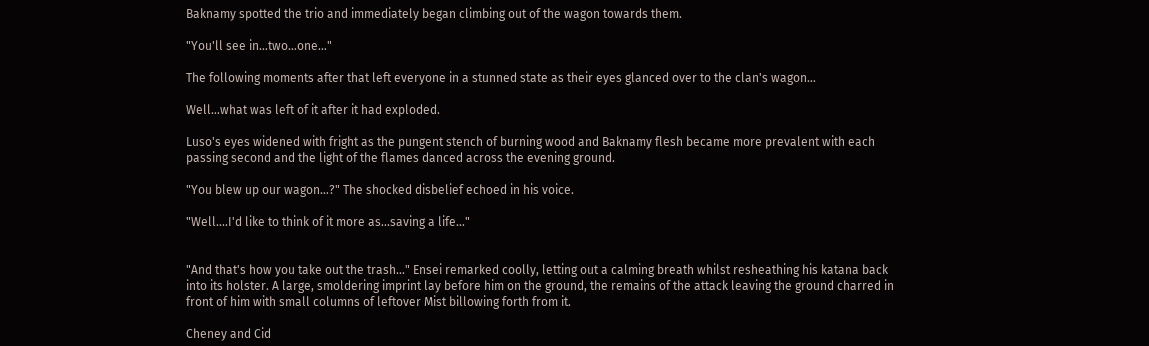Baknamy spotted the trio and immediately began climbing out of the wagon towards them.

"You'll see in…two…one…"

The following moments after that left everyone in a stunned state as their eyes glanced over to the clan's wagon…

Well…what was left of it after it had exploded.

Luso's eyes widened with fright as the pungent stench of burning wood and Baknamy flesh became more prevalent with each passing second and the light of the flames danced across the evening ground.

"You blew up our wagon…?" The shocked disbelief echoed in his voice.

"Well....I'd like to think of it more as…saving a life…"


"And that's how you take out the trash..." Ensei remarked coolly, letting out a calming breath whilst resheathing his katana back into its holster. A large, smoldering imprint lay before him on the ground, the remains of the attack leaving the ground charred in front of him with small columns of leftover Mist billowing forth from it.

Cheney and Cid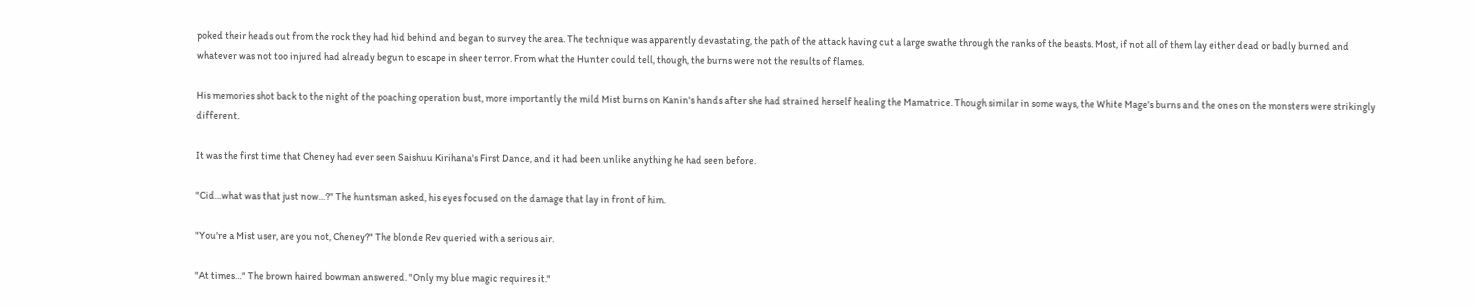poked their heads out from the rock they had hid behind and began to survey the area. The technique was apparently devastating, the path of the attack having cut a large swathe through the ranks of the beasts. Most, if not all of them lay either dead or badly burned and whatever was not too injured had already begun to escape in sheer terror. From what the Hunter could tell, though, the burns were not the results of flames.

His memories shot back to the night of the poaching operation bust, more importantly the mild Mist burns on Kanin's hands after she had strained herself healing the Mamatrice. Though similar in some ways, the White Mage's burns and the ones on the monsters were strikingly different.

It was the first time that Cheney had ever seen Saishuu Kirihana's First Dance, and it had been unlike anything he had seen before.

"Cid…what was that just now…?" The huntsman asked, his eyes focused on the damage that lay in front of him.

"You're a Mist user, are you not, Cheney?" The blonde Rev queried with a serious air.

"At times…" The brown haired bowman answered. "Only my blue magic requires it."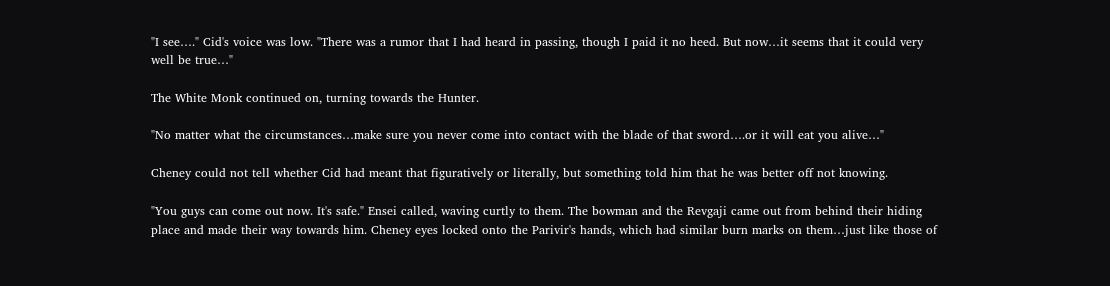"I see…." Cid's voice was low. "There was a rumor that I had heard in passing, though I paid it no heed. But now…it seems that it could very well be true…"

The White Monk continued on, turning towards the Hunter.

"No matter what the circumstances…make sure you never come into contact with the blade of that sword….or it will eat you alive…"

Cheney could not tell whether Cid had meant that figuratively or literally, but something told him that he was better off not knowing.

"You guys can come out now. It's safe." Ensei called, waving curtly to them. The bowman and the Revgaji came out from behind their hiding place and made their way towards him. Cheney eyes locked onto the Parivir's hands, which had similar burn marks on them…just like those of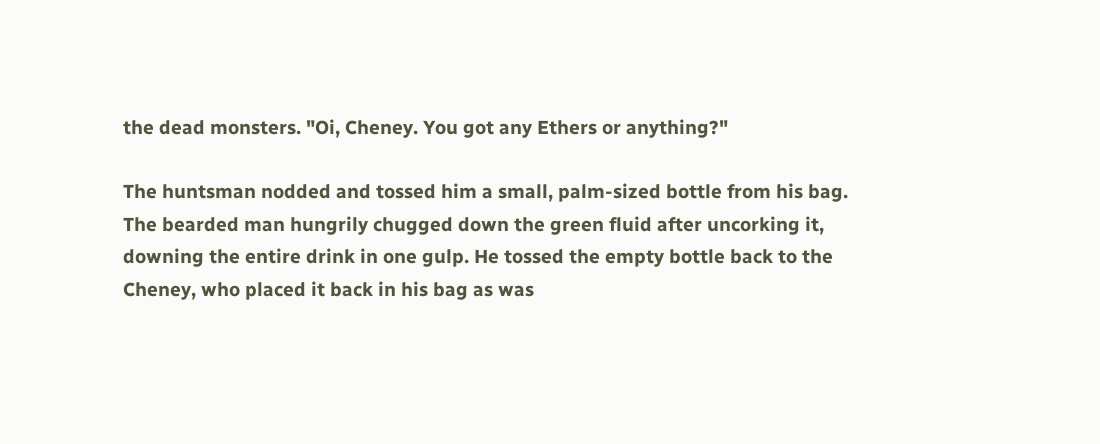the dead monsters. "Oi, Cheney. You got any Ethers or anything?"

The huntsman nodded and tossed him a small, palm-sized bottle from his bag. The bearded man hungrily chugged down the green fluid after uncorking it, downing the entire drink in one gulp. He tossed the empty bottle back to the Cheney, who placed it back in his bag as was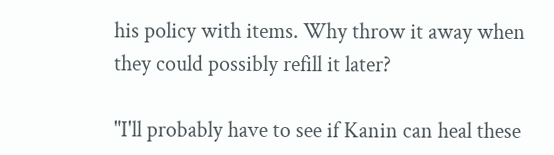his policy with items. Why throw it away when they could possibly refill it later?

"I'll probably have to see if Kanin can heal these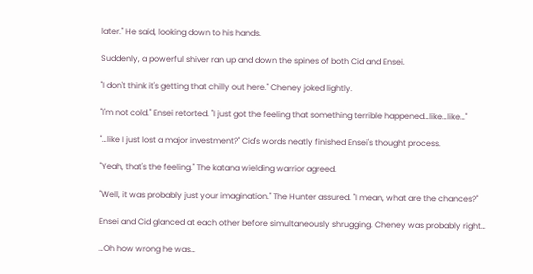later." He said, looking down to his hands.

Suddenly, a powerful shiver ran up and down the spines of both Cid and Ensei.

"I don't think it's getting that chilly out here." Cheney joked lightly.

"I'm not cold." Ensei retorted. "I just got the feeling that something terrible happened…like…like…"

"…like I just lost a major investment?" Cid's words neatly finished Ensei's thought process.

"Yeah, that's the feeling." The katana wielding warrior agreed.

"Well, it was probably just your imagination." The Hunter assured. "I mean, what are the chances?"

Ensei and Cid glanced at each other before simultaneously shrugging. Cheney was probably right…

…Oh how wrong he was…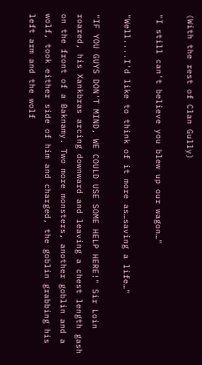(With the rest of Clan Gully)

"I still can't believe you blew up our wagon…"

"Well....I'd like to think of it more as…saving a life…"

"IF YOU GUYS DON'T MIND, WE COULD USE SOME HELP HERE!" Sir Loin roared, his Xankbras arcing downward and leaving a chest length gash on the front of a Baknamy. Two more monsters, another goblin and a wolf, took either side of him and charged, the goblin grabbing his left arm and the wolf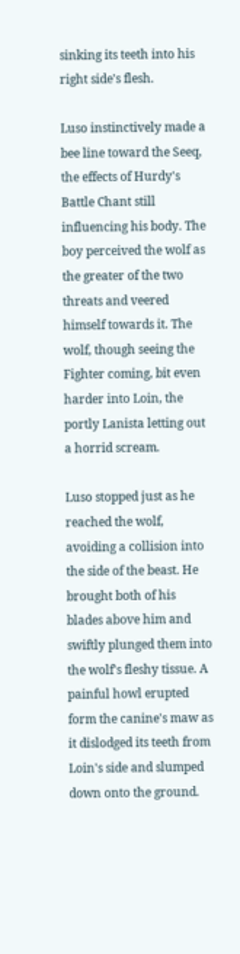sinking its teeth into his right side's flesh.

Luso instinctively made a bee line toward the Seeq, the effects of Hurdy's Battle Chant still influencing his body. The boy perceived the wolf as the greater of the two threats and veered himself towards it. The wolf, though seeing the Fighter coming, bit even harder into Loin, the portly Lanista letting out a horrid scream.

Luso stopped just as he reached the wolf, avoiding a collision into the side of the beast. He brought both of his blades above him and swiftly plunged them into the wolf's fleshy tissue. A painful howl erupted form the canine's maw as it dislodged its teeth from Loin's side and slumped down onto the ground.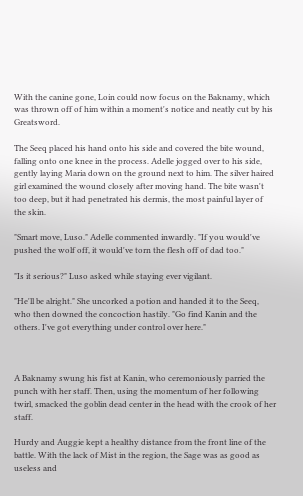With the canine gone, Loin could now focus on the Baknamy, which was thrown off of him within a moment's notice and neatly cut by his Greatsword.

The Seeq placed his hand onto his side and covered the bite wound, falling onto one knee in the process. Adelle jogged over to his side, gently laying Maria down on the ground next to him. The silver haired girl examined the wound closely after moving hand. The bite wasn't too deep, but it had penetrated his dermis, the most painful layer of the skin.

"Smart move, Luso." Adelle commented inwardly. "If you would've pushed the wolf off, it would've torn the flesh off of dad too."

"Is it serious?" Luso asked while staying ever vigilant.

"He'll be alright." She uncorked a potion and handed it to the Seeq, who then downed the concoction hastily. "Go find Kanin and the others. I've got everything under control over here."



A Baknamy swung his fist at Kanin, who ceremoniously parried the punch with her staff. Then, using the momentum of her following twirl, smacked the goblin dead center in the head with the crook of her staff.

Hurdy and Auggie kept a healthy distance from the front line of the battle. With the lack of Mist in the region, the Sage was as good as useless and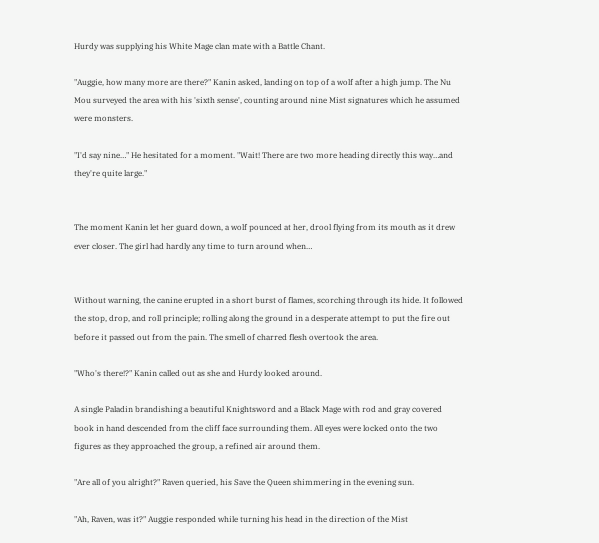Hurdy was supplying his White Mage clan mate with a Battle Chant.

"Auggie, how many more are there?" Kanin asked, landing on top of a wolf after a high jump. The Nu Mou surveyed the area with his 'sixth sense', counting around nine Mist signatures which he assumed were monsters.

"I'd say nine…" He hesitated for a moment. "Wait! There are two more heading directly this way…and they're quite large."


The moment Kanin let her guard down, a wolf pounced at her, drool flying from its mouth as it drew ever closer. The girl had hardly any time to turn around when…


Without warning, the canine erupted in a short burst of flames, scorching through its hide. It followed the stop, drop, and roll principle; rolling along the ground in a desperate attempt to put the fire out before it passed out from the pain. The smell of charred flesh overtook the area.

"Who's there!?" Kanin called out as she and Hurdy looked around.

A single Paladin brandishing a beautiful Knightsword and a Black Mage with rod and gray covered book in hand descended from the cliff face surrounding them. All eyes were locked onto the two figures as they approached the group, a refined air around them.

"Are all of you alright?" Raven queried, his Save the Queen shimmering in the evening sun.

"Ah, Raven, was it?" Auggie responded while turning his head in the direction of the Mist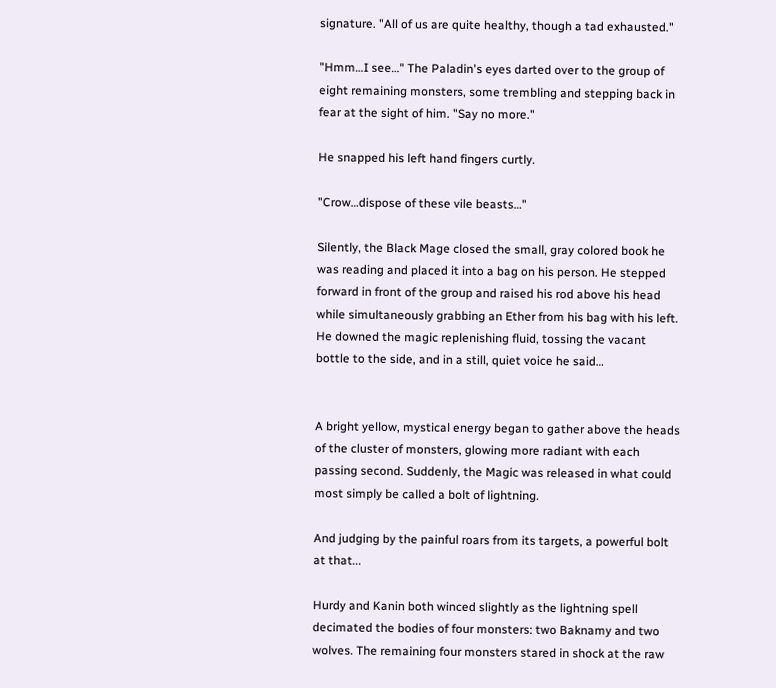signature. "All of us are quite healthy, though a tad exhausted."

"Hmm…I see…" The Paladin's eyes darted over to the group of eight remaining monsters, some trembling and stepping back in fear at the sight of him. "Say no more."

He snapped his left hand fingers curtly.

"Crow…dispose of these vile beasts…"

Silently, the Black Mage closed the small, gray colored book he was reading and placed it into a bag on his person. He stepped forward in front of the group and raised his rod above his head while simultaneously grabbing an Ether from his bag with his left. He downed the magic replenishing fluid, tossing the vacant bottle to the side, and in a still, quiet voice he said…


A bright yellow, mystical energy began to gather above the heads of the cluster of monsters, glowing more radiant with each passing second. Suddenly, the Magic was released in what could most simply be called a bolt of lightning.

And judging by the painful roars from its targets, a powerful bolt at that...

Hurdy and Kanin both winced slightly as the lightning spell decimated the bodies of four monsters: two Baknamy and two wolves. The remaining four monsters stared in shock at the raw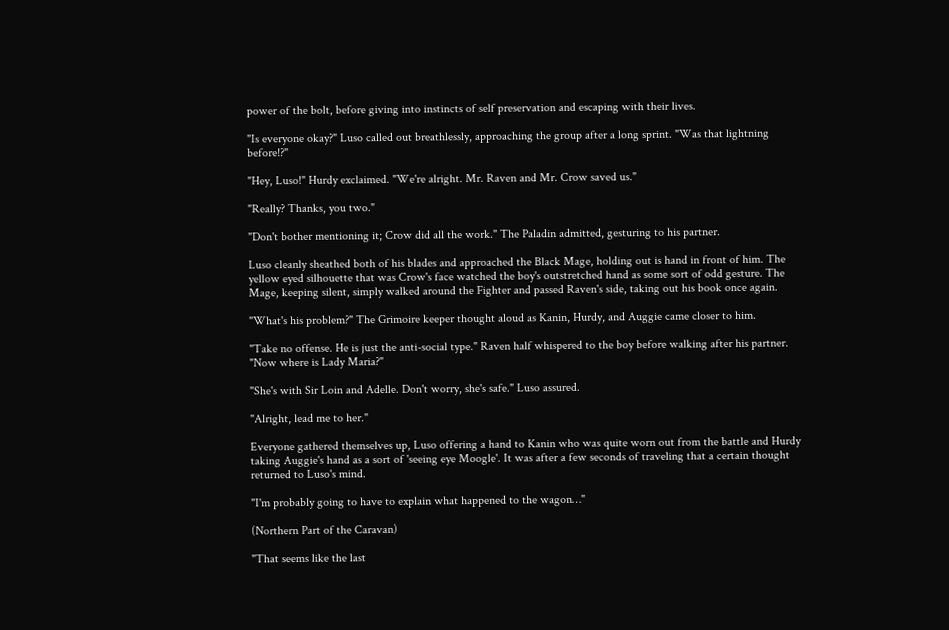power of the bolt, before giving into instincts of self preservation and escaping with their lives.

"Is everyone okay?" Luso called out breathlessly, approaching the group after a long sprint. "Was that lightning before!?"

"Hey, Luso!" Hurdy exclaimed. "We're alright. Mr. Raven and Mr. Crow saved us."

"Really? Thanks, you two."

"Don't bother mentioning it; Crow did all the work." The Paladin admitted, gesturing to his partner.

Luso cleanly sheathed both of his blades and approached the Black Mage, holding out is hand in front of him. The yellow eyed silhouette that was Crow's face watched the boy's outstretched hand as some sort of odd gesture. The Mage, keeping silent, simply walked around the Fighter and passed Raven's side, taking out his book once again.

"What's his problem?" The Grimoire keeper thought aloud as Kanin, Hurdy, and Auggie came closer to him.

"Take no offense. He is just the anti-social type." Raven half whispered to the boy before walking after his partner. "Now where is Lady Maria?"

"She's with Sir Loin and Adelle. Don't worry, she's safe." Luso assured.

"Alright, lead me to her."

Everyone gathered themselves up, Luso offering a hand to Kanin who was quite worn out from the battle and Hurdy taking Auggie's hand as a sort of 'seeing eye Moogle'. It was after a few seconds of traveling that a certain thought returned to Luso's mind.

"I'm probably going to have to explain what happened to the wagon…"

(Northern Part of the Caravan)

"That seems like the last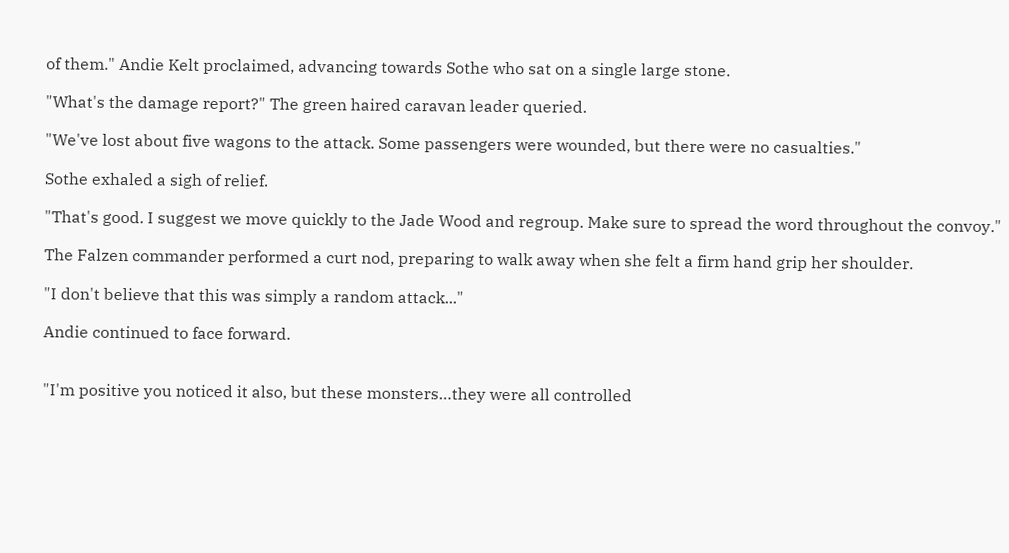of them." Andie Kelt proclaimed, advancing towards Sothe who sat on a single large stone.

"What's the damage report?" The green haired caravan leader queried.

"We've lost about five wagons to the attack. Some passengers were wounded, but there were no casualties."

Sothe exhaled a sigh of relief.

"That's good. I suggest we move quickly to the Jade Wood and regroup. Make sure to spread the word throughout the convoy."

The Falzen commander performed a curt nod, preparing to walk away when she felt a firm hand grip her shoulder.

"I don't believe that this was simply a random attack..."

Andie continued to face forward.


"I'm positive you noticed it also, but these monsters…they were all controlled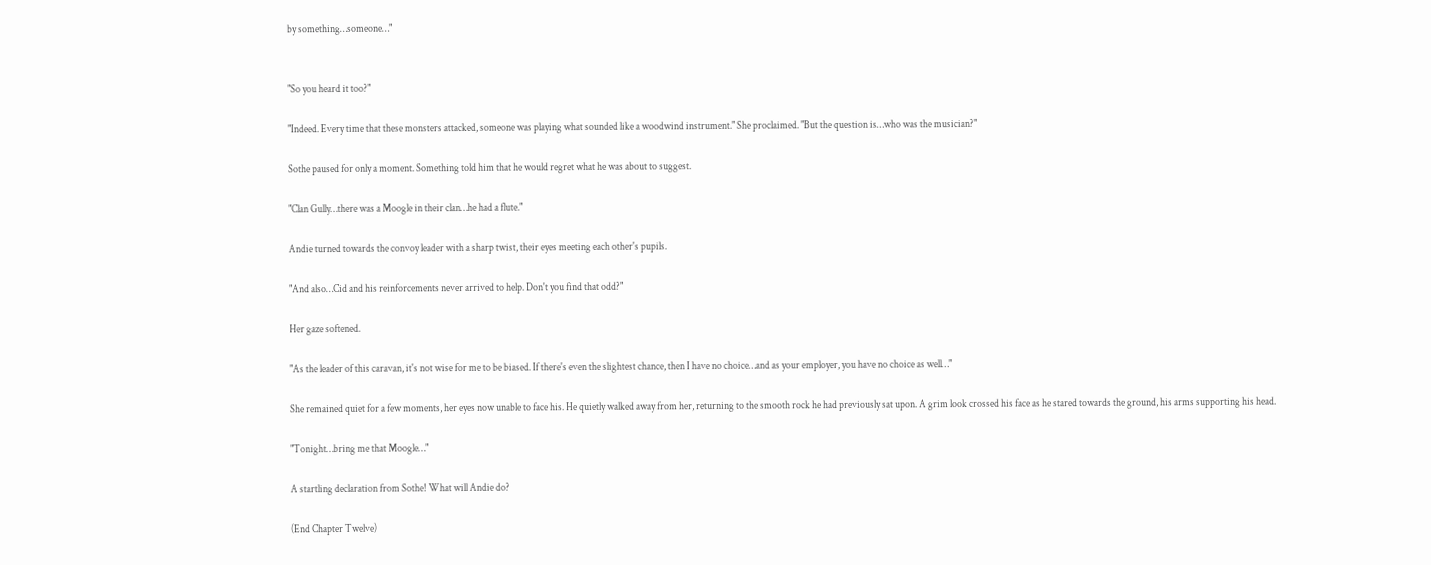by something…someone…"


"So you heard it too?"

"Indeed. Every time that these monsters attacked, someone was playing what sounded like a woodwind instrument." She proclaimed. "But the question is…who was the musician?"

Sothe paused for only a moment. Something told him that he would regret what he was about to suggest.

"Clan Gully…there was a Moogle in their clan…he had a flute."

Andie turned towards the convoy leader with a sharp twist, their eyes meeting each other's pupils.

"And also…Cid and his reinforcements never arrived to help. Don't you find that odd?"

Her gaze softened.

"As the leader of this caravan, it's not wise for me to be biased. If there's even the slightest chance, then I have no choice…and as your employer, you have no choice as well…"

She remained quiet for a few moments, her eyes now unable to face his. He quietly walked away from her, returning to the smooth rock he had previously sat upon. A grim look crossed his face as he stared towards the ground, his arms supporting his head.

"Tonight…bring me that Moogle…"

A startling declaration from Sothe! What will Andie do?

(End Chapter Twelve)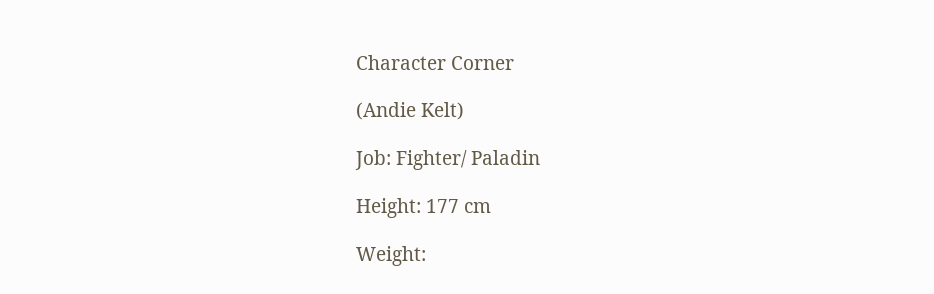Character Corner

(Andie Kelt)

Job: Fighter/ Paladin

Height: 177 cm

Weight: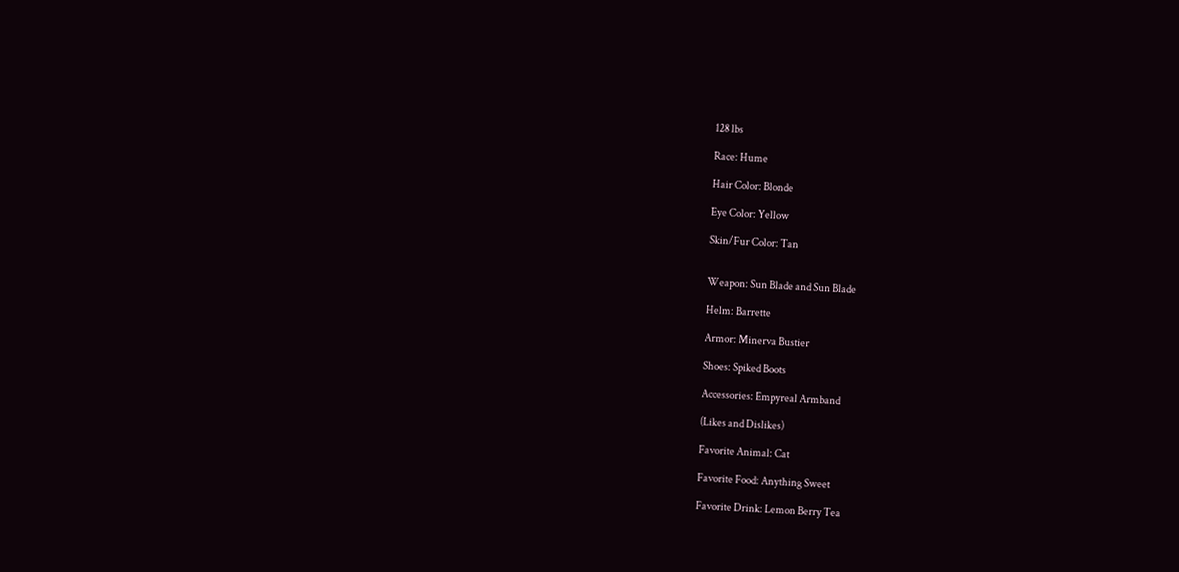128 lbs

Race: Hume

Hair Color: Blonde

Eye Color: Yellow

Skin/Fur Color: Tan


Weapon: Sun Blade and Sun Blade

Helm: Barrette

Armor: Minerva Bustier

Shoes: Spiked Boots

Accessories: Empyreal Armband

(Likes and Dislikes)

Favorite Animal: Cat

Favorite Food: Anything Sweet

Favorite Drink: Lemon Berry Tea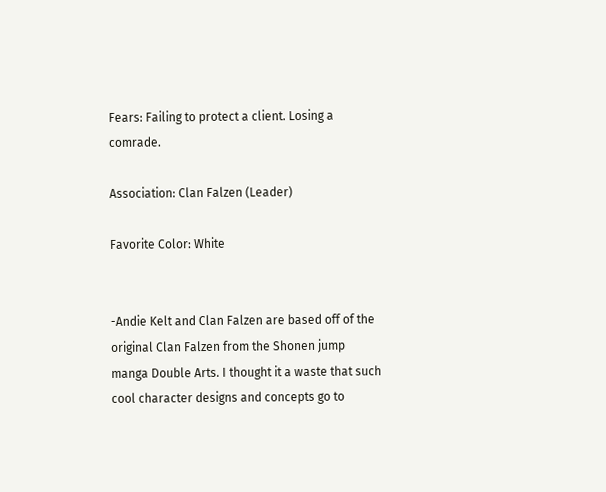Fears: Failing to protect a client. Losing a comrade.

Association: Clan Falzen (Leader)

Favorite Color: White


-Andie Kelt and Clan Falzen are based off of the original Clan Falzen from the Shonen jump manga Double Arts. I thought it a waste that such cool character designs and concepts go to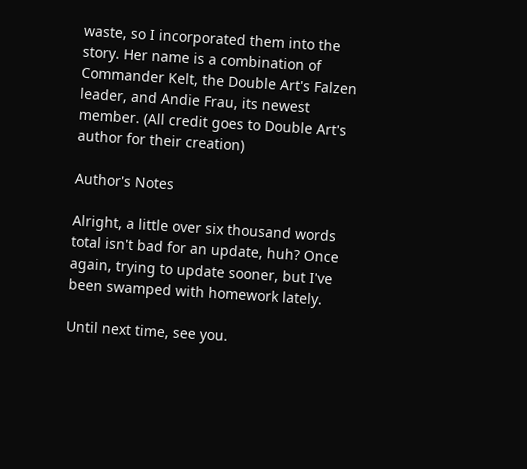waste, so I incorporated them into the story. Her name is a combination of Commander Kelt, the Double Art's Falzen leader, and Andie Frau, its newest member. (All credit goes to Double Art's author for their creation)

Author's Notes

Alright, a little over six thousand words total isn't bad for an update, huh? Once again, trying to update sooner, but I've been swamped with homework lately.

Until next time, see you.